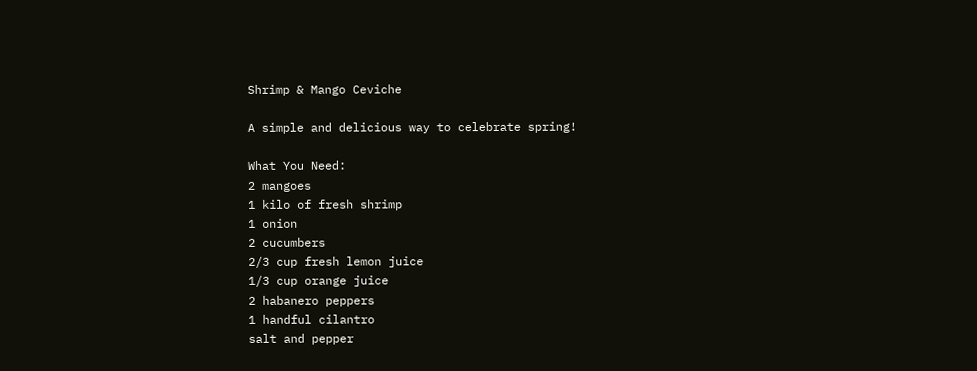Shrimp & Mango Ceviche

A simple and delicious way to celebrate spring!

What You Need:
2 mangoes
1 kilo of fresh shrimp
1 onion
2 cucumbers
2/3 cup fresh lemon juice
1/3 cup orange juice
2 habanero peppers
1 handful cilantro
salt and pepper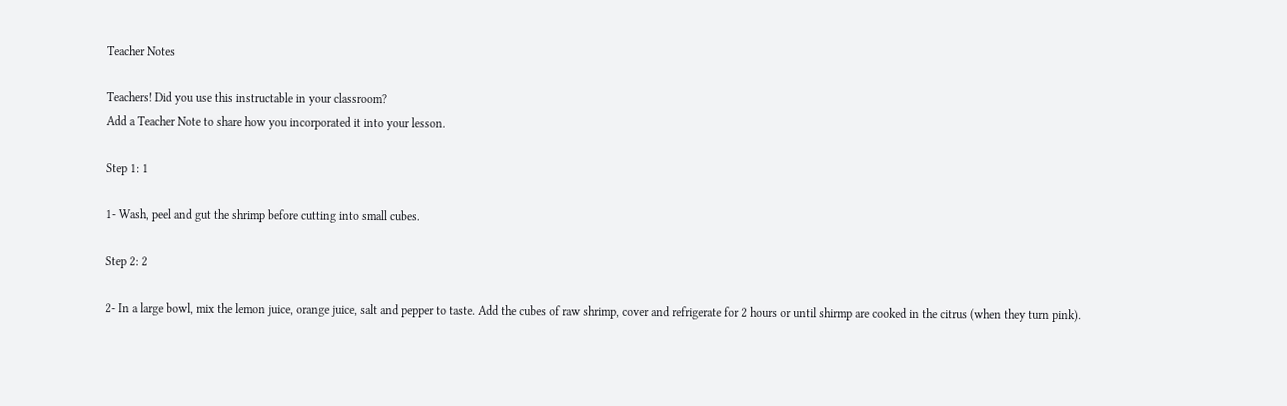Teacher Notes

Teachers! Did you use this instructable in your classroom?
Add a Teacher Note to share how you incorporated it into your lesson.

Step 1: 1

1- Wash, peel and gut the shrimp before cutting into small cubes.

Step 2: 2

2- In a large bowl, mix the lemon juice, orange juice, salt and pepper to taste. Add the cubes of raw shrimp, cover and refrigerate for 2 hours or until shirmp are cooked in the citrus (when they turn pink).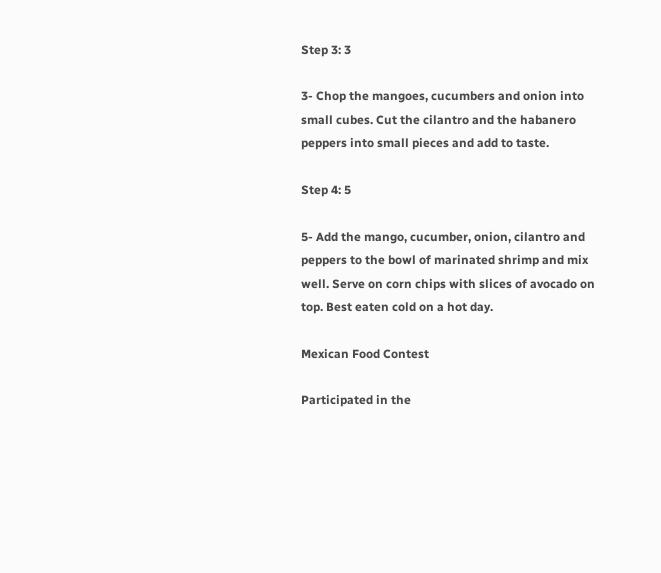Step 3: 3

3- Chop the mangoes, cucumbers and onion into small cubes. Cut the cilantro and the habanero peppers into small pieces and add to taste.

Step 4: 5

5- Add the mango, cucumber, onion, cilantro and peppers to the bowl of marinated shrimp and mix well. Serve on corn chips with slices of avocado on top. Best eaten cold on a hot day.

Mexican Food Contest

Participated in the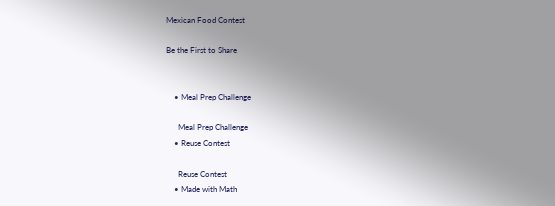Mexican Food Contest

Be the First to Share


    • Meal Prep Challenge

      Meal Prep Challenge
    • Reuse Contest

      Reuse Contest
    • Made with Math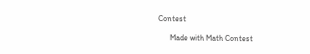Contest

      Made with Math Contest